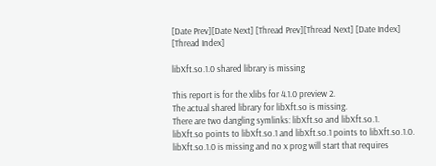[Date Prev][Date Next] [Thread Prev][Thread Next] [Date Index] [Thread Index]

libXft.so.1.0 shared library is missing

This report is for the xlibs for 4.1.0 preview 2.
The actual shared library for libXft.so is missing.
There are two dangling symlinks: libXft.so and libXft.so.1.
libXft.so points to libXft.so.1 and libXft.so.1 points to libXft.so.1.0.
libXft.so.1.0 is missing and no x prog will start that requires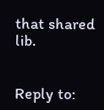that shared lib.


Reply to: